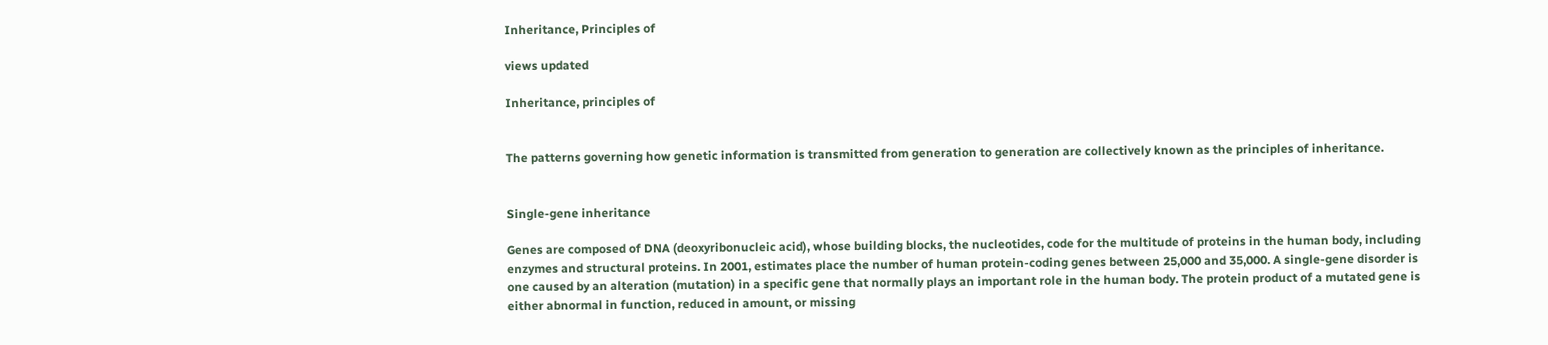Inheritance, Principles of

views updated

Inheritance, principles of


The patterns governing how genetic information is transmitted from generation to generation are collectively known as the principles of inheritance.


Single-gene inheritance

Genes are composed of DNA (deoxyribonucleic acid), whose building blocks, the nucleotides, code for the multitude of proteins in the human body, including enzymes and structural proteins. In 2001, estimates place the number of human protein-coding genes between 25,000 and 35,000. A single-gene disorder is one caused by an alteration (mutation) in a specific gene that normally plays an important role in the human body. The protein product of a mutated gene is either abnormal in function, reduced in amount, or missing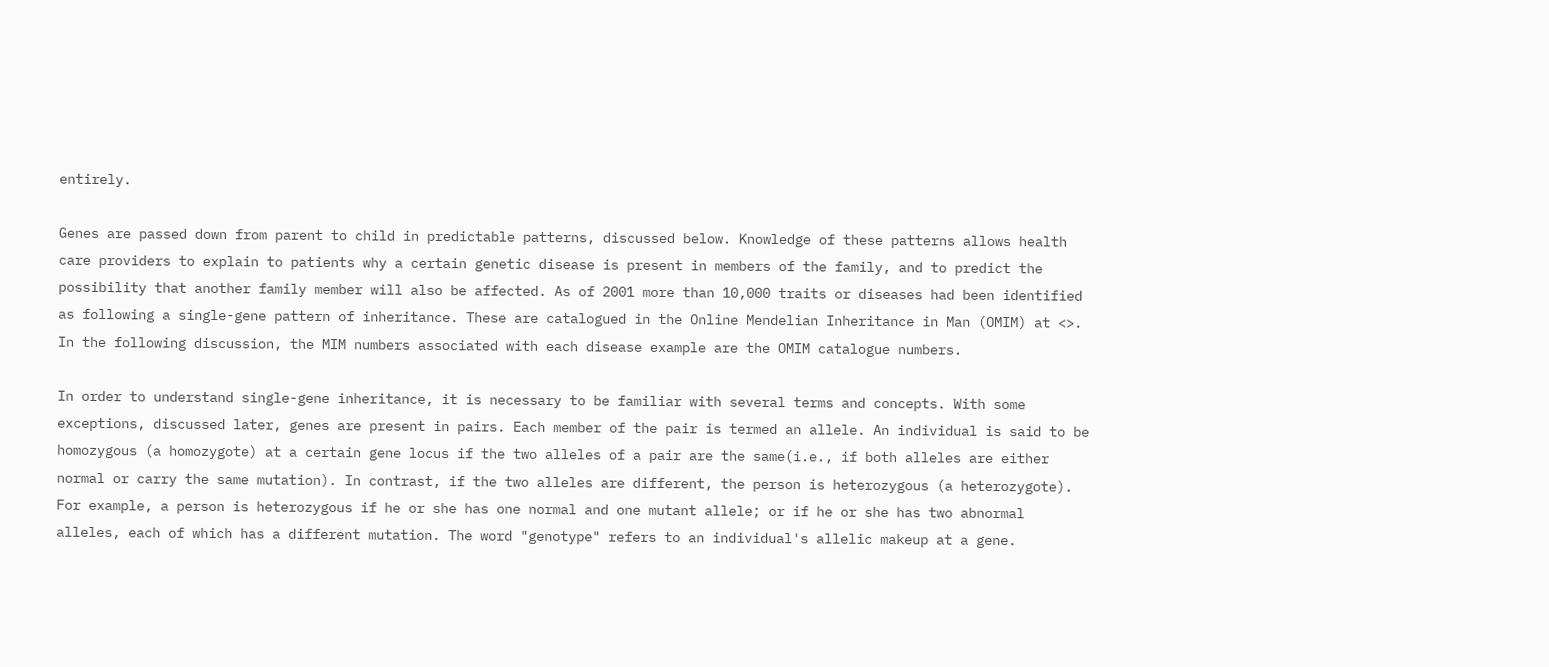entirely.

Genes are passed down from parent to child in predictable patterns, discussed below. Knowledge of these patterns allows health care providers to explain to patients why a certain genetic disease is present in members of the family, and to predict the possibility that another family member will also be affected. As of 2001 more than 10,000 traits or diseases had been identified as following a single-gene pattern of inheritance. These are catalogued in the Online Mendelian Inheritance in Man (OMIM) at <>. In the following discussion, the MIM numbers associated with each disease example are the OMIM catalogue numbers.

In order to understand single-gene inheritance, it is necessary to be familiar with several terms and concepts. With some exceptions, discussed later, genes are present in pairs. Each member of the pair is termed an allele. An individual is said to be homozygous (a homozygote) at a certain gene locus if the two alleles of a pair are the same(i.e., if both alleles are either normal or carry the same mutation). In contrast, if the two alleles are different, the person is heterozygous (a heterozygote). For example, a person is heterozygous if he or she has one normal and one mutant allele; or if he or she has two abnormal alleles, each of which has a different mutation. The word "genotype" refers to an individual's allelic makeup at a gene.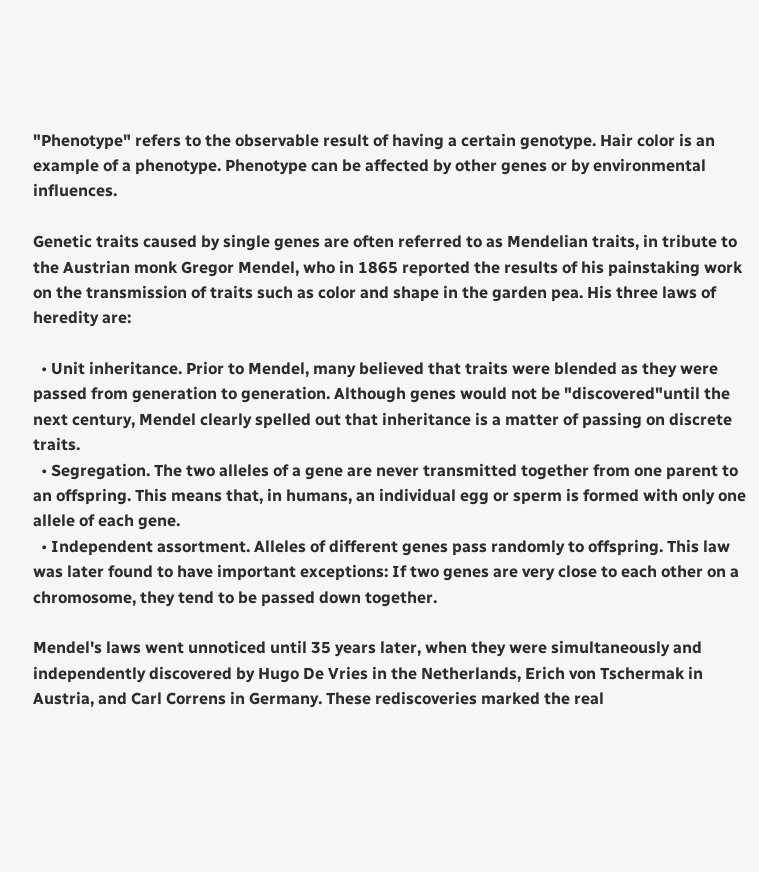"Phenotype" refers to the observable result of having a certain genotype. Hair color is an example of a phenotype. Phenotype can be affected by other genes or by environmental influences.

Genetic traits caused by single genes are often referred to as Mendelian traits, in tribute to the Austrian monk Gregor Mendel, who in 1865 reported the results of his painstaking work on the transmission of traits such as color and shape in the garden pea. His three laws of heredity are:

  • Unit inheritance. Prior to Mendel, many believed that traits were blended as they were passed from generation to generation. Although genes would not be "discovered"until the next century, Mendel clearly spelled out that inheritance is a matter of passing on discrete traits.
  • Segregation. The two alleles of a gene are never transmitted together from one parent to an offspring. This means that, in humans, an individual egg or sperm is formed with only one allele of each gene.
  • Independent assortment. Alleles of different genes pass randomly to offspring. This law was later found to have important exceptions: If two genes are very close to each other on a chromosome, they tend to be passed down together.

Mendel's laws went unnoticed until 35 years later, when they were simultaneously and independently discovered by Hugo De Vries in the Netherlands, Erich von Tschermak in Austria, and Carl Correns in Germany. These rediscoveries marked the real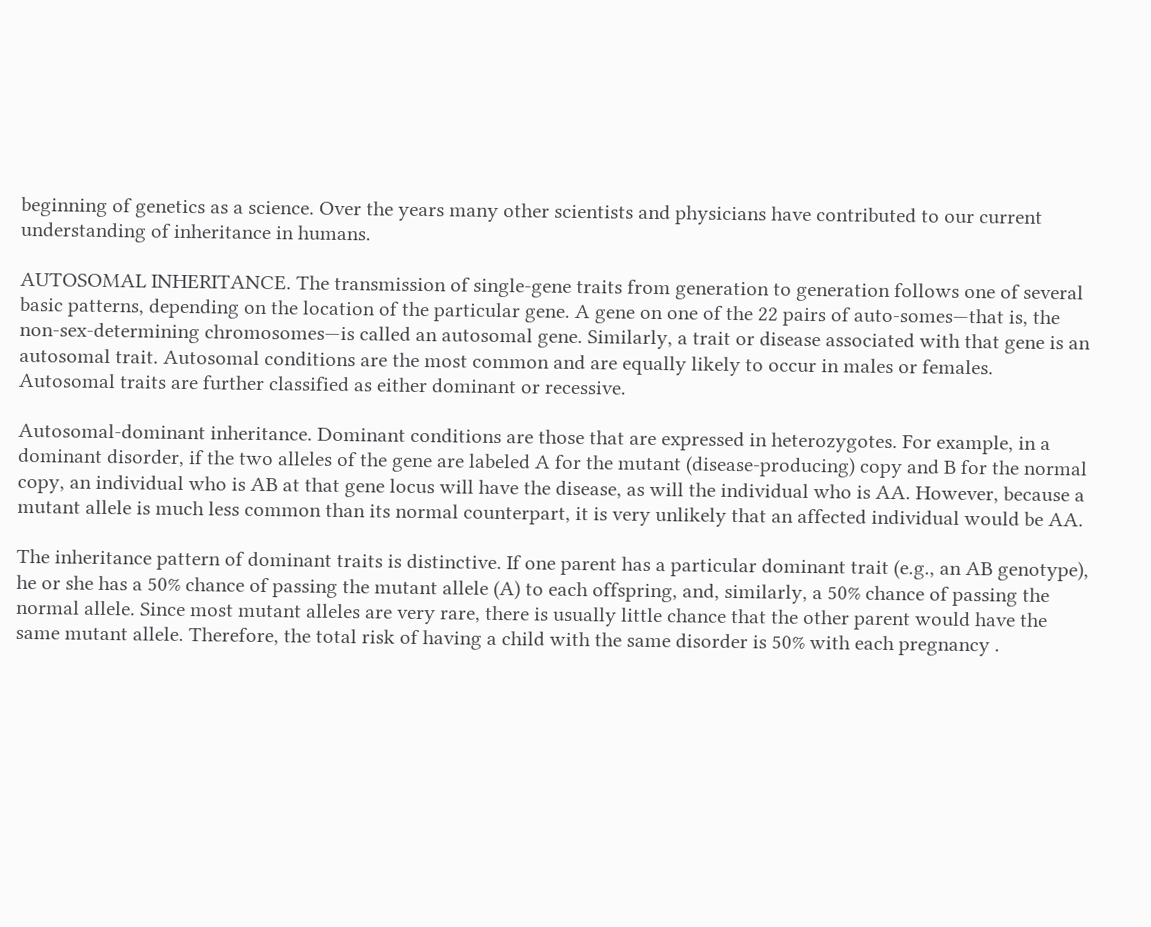beginning of genetics as a science. Over the years many other scientists and physicians have contributed to our current understanding of inheritance in humans.

AUTOSOMAL INHERITANCE. The transmission of single-gene traits from generation to generation follows one of several basic patterns, depending on the location of the particular gene. A gene on one of the 22 pairs of auto-somes—that is, the non-sex-determining chromosomes—is called an autosomal gene. Similarly, a trait or disease associated with that gene is an autosomal trait. Autosomal conditions are the most common and are equally likely to occur in males or females. Autosomal traits are further classified as either dominant or recessive.

Autosomal-dominant inheritance. Dominant conditions are those that are expressed in heterozygotes. For example, in a dominant disorder, if the two alleles of the gene are labeled A for the mutant (disease-producing) copy and B for the normal copy, an individual who is AB at that gene locus will have the disease, as will the individual who is AA. However, because a mutant allele is much less common than its normal counterpart, it is very unlikely that an affected individual would be AA.

The inheritance pattern of dominant traits is distinctive. If one parent has a particular dominant trait (e.g., an AB genotype), he or she has a 50% chance of passing the mutant allele (A) to each offspring, and, similarly, a 50% chance of passing the normal allele. Since most mutant alleles are very rare, there is usually little chance that the other parent would have the same mutant allele. Therefore, the total risk of having a child with the same disorder is 50% with each pregnancy .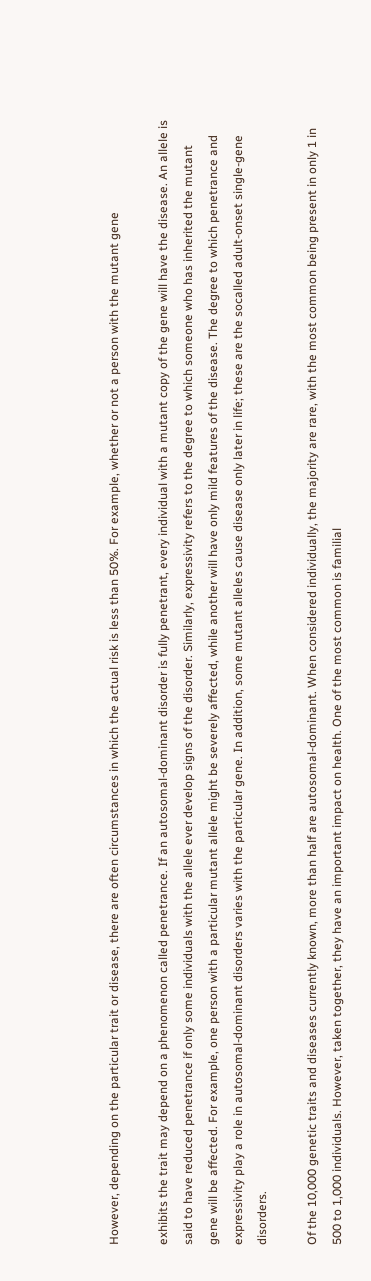However, depending on the particular trait or disease, there are often circumstances in which the actual risk is less than 50%. For example, whether or not a person with the mutant gene

exhibits the trait may depend on a phenomenon called penetrance. If an autosomal-dominant disorder is fully penetrant, every individual with a mutant copy of the gene will have the disease. An allele is said to have reduced penetrance if only some individuals with the allele ever develop signs of the disorder. Similarly, expressivity refers to the degree to which someone who has inherited the mutant gene will be affected. For example, one person with a particular mutant allele might be severely affected, while another will have only mild features of the disease. The degree to which penetrance and expressivity play a role in autosomal-dominant disorders varies with the particular gene. In addition, some mutant alleles cause disease only later in life; these are the socalled adult-onset single-gene disorders.

Of the 10,000 genetic traits and diseases currently known, more than half are autosomal-dominant. When considered individually, the majority are rare, with the most common being present in only 1 in 500 to 1,000 individuals. However, taken together, they have an important impact on health. One of the most common is familial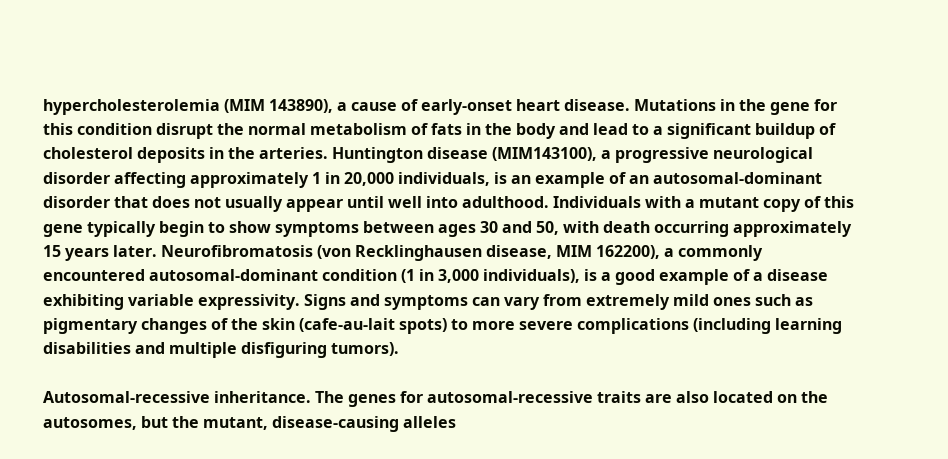hypercholesterolemia (MIM 143890), a cause of early-onset heart disease. Mutations in the gene for this condition disrupt the normal metabolism of fats in the body and lead to a significant buildup of cholesterol deposits in the arteries. Huntington disease (MIM143100), a progressive neurological disorder affecting approximately 1 in 20,000 individuals, is an example of an autosomal-dominant disorder that does not usually appear until well into adulthood. Individuals with a mutant copy of this gene typically begin to show symptoms between ages 30 and 50, with death occurring approximately 15 years later. Neurofibromatosis (von Recklinghausen disease, MIM 162200), a commonly encountered autosomal-dominant condition (1 in 3,000 individuals), is a good example of a disease exhibiting variable expressivity. Signs and symptoms can vary from extremely mild ones such as pigmentary changes of the skin (cafe-au-lait spots) to more severe complications (including learning disabilities and multiple disfiguring tumors).

Autosomal-recessive inheritance. The genes for autosomal-recessive traits are also located on the autosomes, but the mutant, disease-causing alleles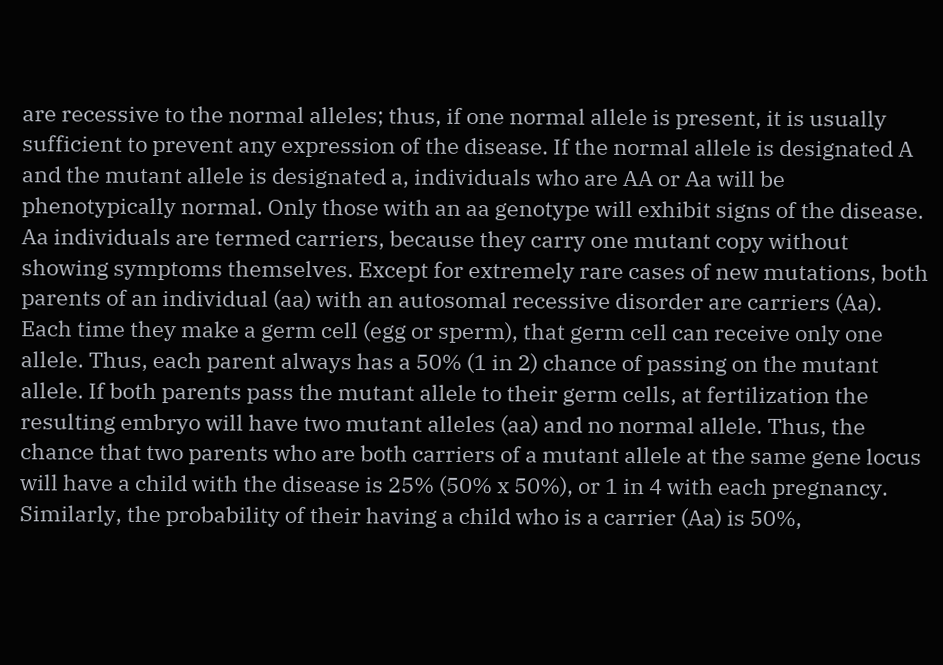are recessive to the normal alleles; thus, if one normal allele is present, it is usually sufficient to prevent any expression of the disease. If the normal allele is designated A and the mutant allele is designated a, individuals who are AA or Aa will be phenotypically normal. Only those with an aa genotype will exhibit signs of the disease. Aa individuals are termed carriers, because they carry one mutant copy without showing symptoms themselves. Except for extremely rare cases of new mutations, both parents of an individual (aa) with an autosomal recessive disorder are carriers (Aa). Each time they make a germ cell (egg or sperm), that germ cell can receive only one allele. Thus, each parent always has a 50% (1 in 2) chance of passing on the mutant allele. If both parents pass the mutant allele to their germ cells, at fertilization the resulting embryo will have two mutant alleles (aa) and no normal allele. Thus, the chance that two parents who are both carriers of a mutant allele at the same gene locus will have a child with the disease is 25% (50% x 50%), or 1 in 4 with each pregnancy. Similarly, the probability of their having a child who is a carrier (Aa) is 50%,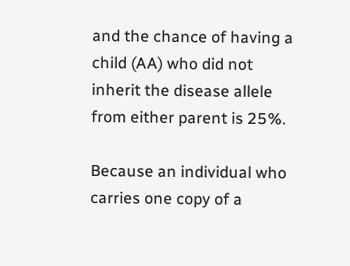and the chance of having a child (AA) who did not inherit the disease allele from either parent is 25%.

Because an individual who carries one copy of a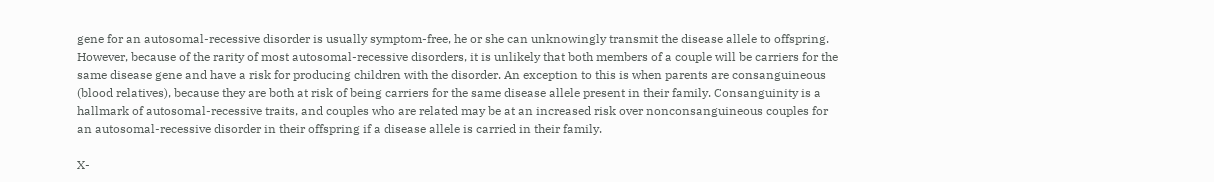gene for an autosomal-recessive disorder is usually symptom-free, he or she can unknowingly transmit the disease allele to offspring. However, because of the rarity of most autosomal-recessive disorders, it is unlikely that both members of a couple will be carriers for the same disease gene and have a risk for producing children with the disorder. An exception to this is when parents are consanguineous (blood relatives), because they are both at risk of being carriers for the same disease allele present in their family. Consanguinity is a hallmark of autosomal-recessive traits, and couples who are related may be at an increased risk over nonconsanguineous couples for an autosomal-recessive disorder in their offspring if a disease allele is carried in their family.

X-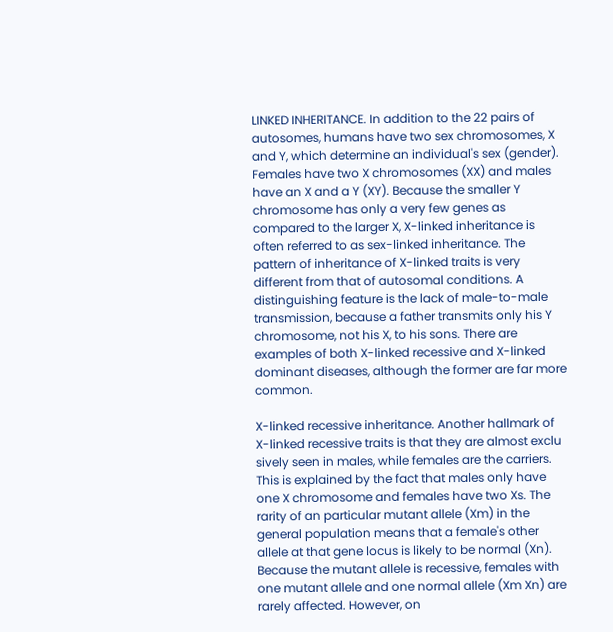LINKED INHERITANCE. In addition to the 22 pairs of autosomes, humans have two sex chromosomes, X and Y, which determine an individual's sex (gender). Females have two X chromosomes (XX) and males have an X and a Y (XY). Because the smaller Y chromosome has only a very few genes as compared to the larger X, X-linked inheritance is often referred to as sex-linked inheritance. The pattern of inheritance of X-linked traits is very different from that of autosomal conditions. A distinguishing feature is the lack of male-to-male transmission, because a father transmits only his Y chromosome, not his X, to his sons. There are examples of both X-linked recessive and X-linked dominant diseases, although the former are far more common.

X-linked recessive inheritance. Another hallmark of X-linked recessive traits is that they are almost exclu sively seen in males, while females are the carriers. This is explained by the fact that males only have one X chromosome and females have two Xs. The rarity of an particular mutant allele (Xm) in the general population means that a female's other allele at that gene locus is likely to be normal (Xn). Because the mutant allele is recessive, females with one mutant allele and one normal allele (Xm Xn) are rarely affected. However, on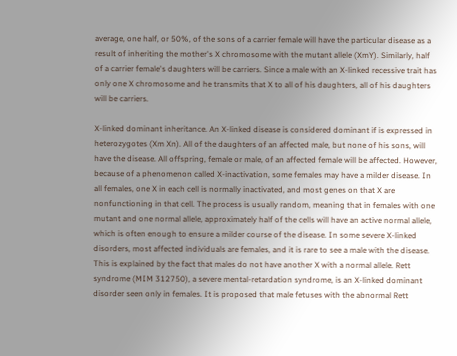average, one half, or 50%, of the sons of a carrier female will have the particular disease as a result of inheriting the mother's X chromosome with the mutant allele (XmY). Similarly, half of a carrier female's daughters will be carriers. Since a male with an X-linked recessive trait has only one X chromosome and he transmits that X to all of his daughters, all of his daughters will be carriers.

X-linked dominant inheritance. An X-linked disease is considered dominant if is expressed in heterozygotes (Xm Xn). All of the daughters of an affected male, but none of his sons, will have the disease. All offspring, female or male, of an affected female will be affected. However, because of a phenomenon called X-inactivation, some females may have a milder disease. In all females, one X in each cell is normally inactivated, and most genes on that X are nonfunctioning in that cell. The process is usually random, meaning that in females with one mutant and one normal allele, approximately half of the cells will have an active normal allele, which is often enough to ensure a milder course of the disease. In some severe X-linked disorders, most affected individuals are females, and it is rare to see a male with the disease. This is explained by the fact that males do not have another X with a normal allele. Rett syndrome (MIM 312750), a severe mental-retardation syndrome, is an X-linked dominant disorder seen only in females. It is proposed that male fetuses with the abnormal Rett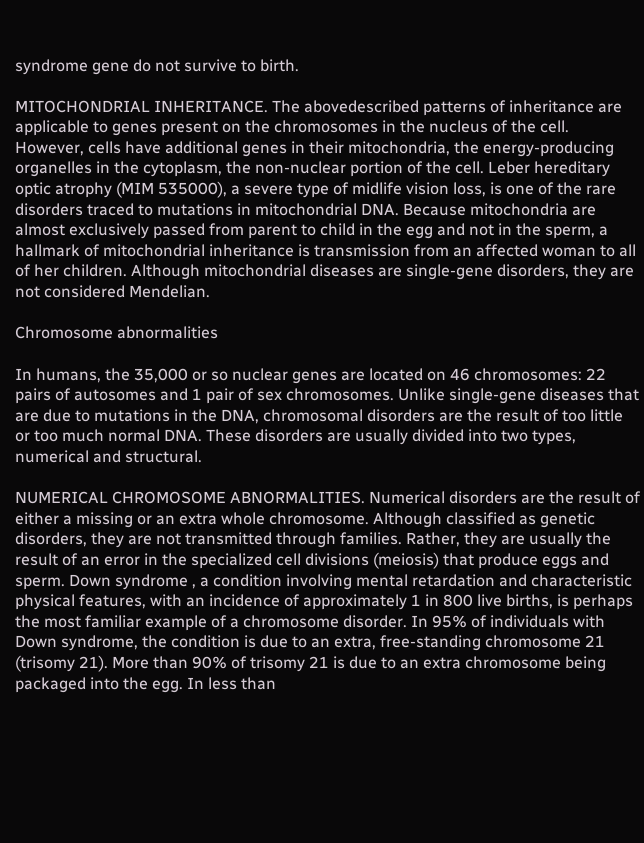syndrome gene do not survive to birth.

MITOCHONDRIAL INHERITANCE. The abovedescribed patterns of inheritance are applicable to genes present on the chromosomes in the nucleus of the cell. However, cells have additional genes in their mitochondria, the energy-producing organelles in the cytoplasm, the non-nuclear portion of the cell. Leber hereditary optic atrophy (MIM 535000), a severe type of midlife vision loss, is one of the rare disorders traced to mutations in mitochondrial DNA. Because mitochondria are almost exclusively passed from parent to child in the egg and not in the sperm, a hallmark of mitochondrial inheritance is transmission from an affected woman to all of her children. Although mitochondrial diseases are single-gene disorders, they are not considered Mendelian.

Chromosome abnormalities

In humans, the 35,000 or so nuclear genes are located on 46 chromosomes: 22 pairs of autosomes and 1 pair of sex chromosomes. Unlike single-gene diseases that are due to mutations in the DNA, chromosomal disorders are the result of too little or too much normal DNA. These disorders are usually divided into two types, numerical and structural.

NUMERICAL CHROMOSOME ABNORMALITIES. Numerical disorders are the result of either a missing or an extra whole chromosome. Although classified as genetic disorders, they are not transmitted through families. Rather, they are usually the result of an error in the specialized cell divisions (meiosis) that produce eggs and sperm. Down syndrome , a condition involving mental retardation and characteristic physical features, with an incidence of approximately 1 in 800 live births, is perhaps the most familiar example of a chromosome disorder. In 95% of individuals with Down syndrome, the condition is due to an extra, free-standing chromosome 21 (trisomy 21). More than 90% of trisomy 21 is due to an extra chromosome being packaged into the egg. In less than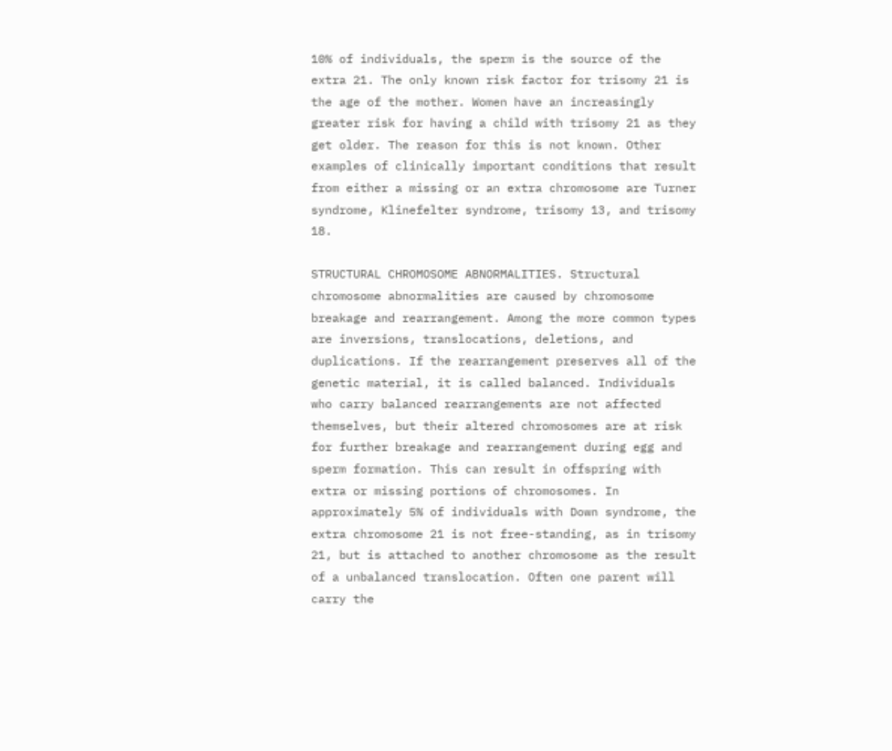10% of individuals, the sperm is the source of the extra 21. The only known risk factor for trisomy 21 is the age of the mother. Women have an increasingly greater risk for having a child with trisomy 21 as they get older. The reason for this is not known. Other examples of clinically important conditions that result from either a missing or an extra chromosome are Turner syndrome, Klinefelter syndrome, trisomy 13, and trisomy 18.

STRUCTURAL CHROMOSOME ABNORMALITIES. Structural chromosome abnormalities are caused by chromosome breakage and rearrangement. Among the more common types are inversions, translocations, deletions, and duplications. If the rearrangement preserves all of the genetic material, it is called balanced. Individuals who carry balanced rearrangements are not affected themselves, but their altered chromosomes are at risk for further breakage and rearrangement during egg and sperm formation. This can result in offspring with extra or missing portions of chromosomes. In approximately 5% of individuals with Down syndrome, the extra chromosome 21 is not free-standing, as in trisomy 21, but is attached to another chromosome as the result of a unbalanced translocation. Often one parent will carry the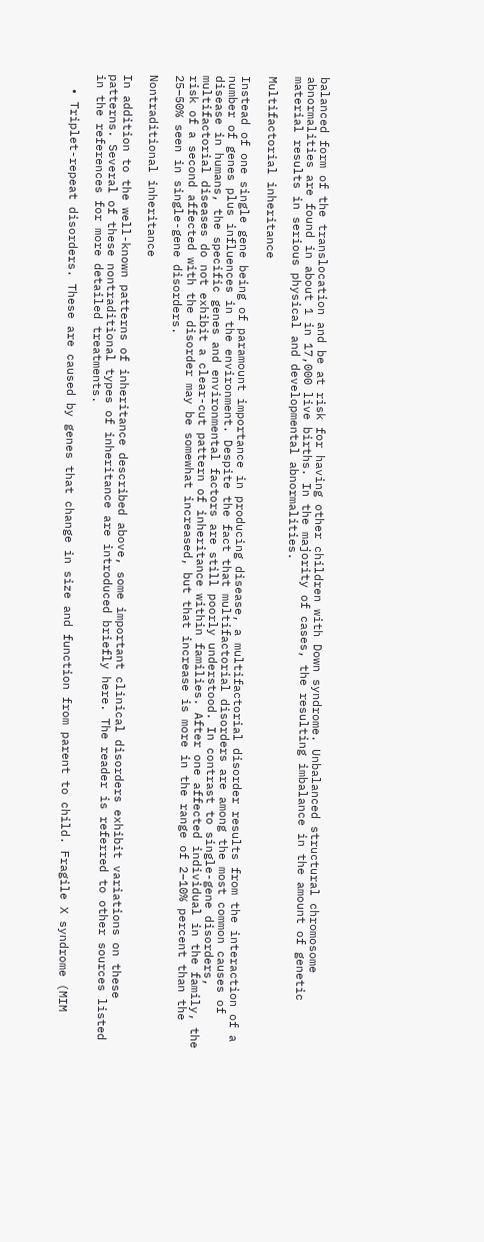balanced form of the translocation and be at risk for having other children with Down syndrome. Unbalanced structural chromosome abnormalities are found in about 1 in 17,000 live births. In the majority of cases, the resulting imbalance in the amount of genetic material results in serious physical and developmental abnormalities.

Multifactorial inheritance

Instead of one single gene being of paramount importance in producing disease, a multifactorial disorder results from the interaction of a number of genes plus influences in the environment. Despite the fact that multifactorial disorders are among the most common causes of disease in humans, the specific genes and environmental factors are still poorly understood. In contrast to single-gene disorders, multifactorial diseases do not exhibit a clear-cut pattern of inheritance within families. After one affected individual in the family, the risk of a second affected with the disorder may be somewhat increased, but that increase is more in the range of 2–10% percent than the 25–50% seen in single-gene disorders.

Nontraditional inheritance

In addition to the well-known patterns of inheritance described above, some important clinical disorders exhibit variations on these patterns. Several of these nontraditional types of inheritance are introduced briefly here. The reader is referred to other sources listed in the references for more detailed treatments.

  • Triplet-repeat disorders. These are caused by genes that change in size and function from parent to child. Fragile X syndrome (MIM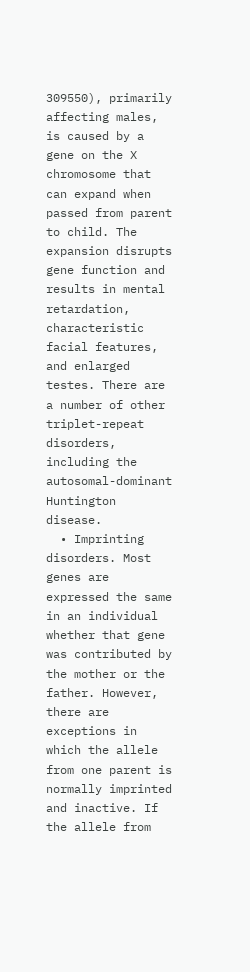309550), primarily affecting males, is caused by a gene on the X chromosome that can expand when passed from parent to child. The expansion disrupts gene function and results in mental retardation, characteristic facial features, and enlarged testes. There are a number of other triplet-repeat disorders, including the autosomal-dominant Huntington disease.
  • Imprinting disorders. Most genes are expressed the same in an individual whether that gene was contributed by the mother or the father. However, there are exceptions in which the allele from one parent is normally imprinted and inactive. If the allele from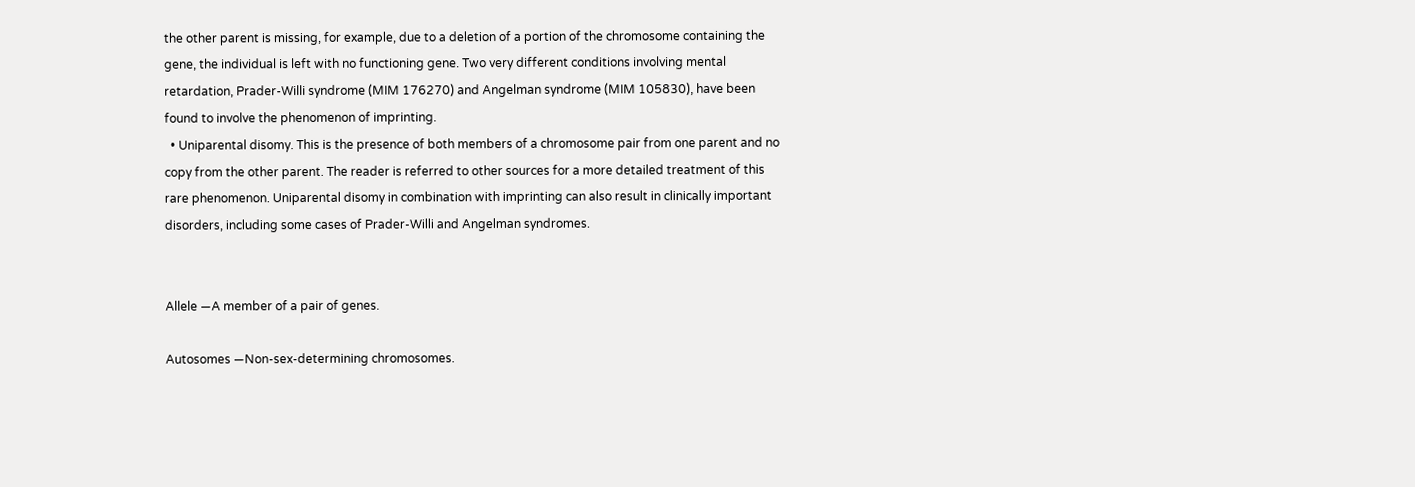the other parent is missing, for example, due to a deletion of a portion of the chromosome containing the gene, the individual is left with no functioning gene. Two very different conditions involving mental retardation, Prader-Willi syndrome (MIM 176270) and Angelman syndrome (MIM 105830), have been found to involve the phenomenon of imprinting.
  • Uniparental disomy. This is the presence of both members of a chromosome pair from one parent and no copy from the other parent. The reader is referred to other sources for a more detailed treatment of this rare phenomenon. Uniparental disomy in combination with imprinting can also result in clinically important disorders, including some cases of Prader-Willi and Angelman syndromes.


Allele —A member of a pair of genes.

Autosomes —Non-sex-determining chromosomes.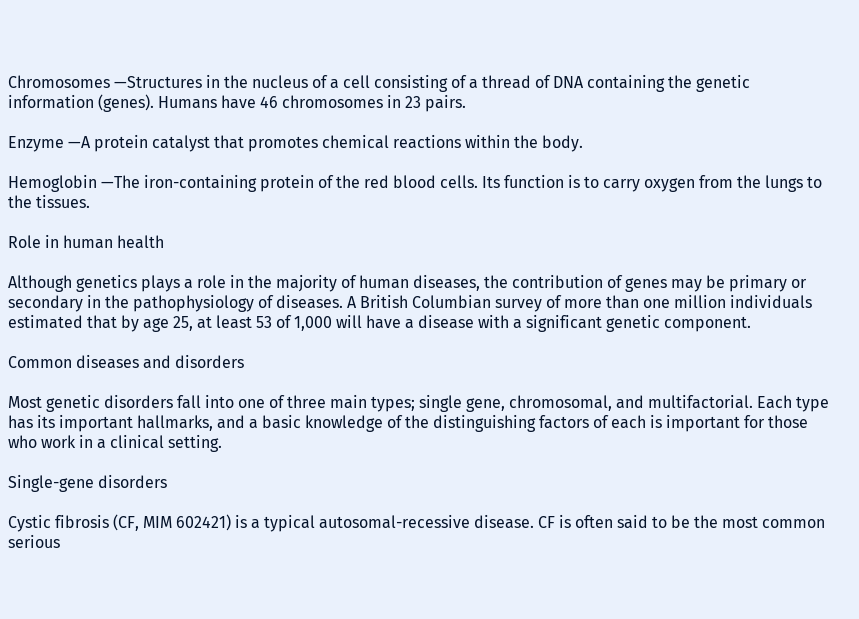Chromosomes —Structures in the nucleus of a cell consisting of a thread of DNA containing the genetic information (genes). Humans have 46 chromosomes in 23 pairs.

Enzyme —A protein catalyst that promotes chemical reactions within the body.

Hemoglobin —The iron-containing protein of the red blood cells. Its function is to carry oxygen from the lungs to the tissues.

Role in human health

Although genetics plays a role in the majority of human diseases, the contribution of genes may be primary or secondary in the pathophysiology of diseases. A British Columbian survey of more than one million individuals estimated that by age 25, at least 53 of 1,000 will have a disease with a significant genetic component.

Common diseases and disorders

Most genetic disorders fall into one of three main types; single gene, chromosomal, and multifactorial. Each type has its important hallmarks, and a basic knowledge of the distinguishing factors of each is important for those who work in a clinical setting.

Single-gene disorders

Cystic fibrosis (CF, MIM 602421) is a typical autosomal-recessive disease. CF is often said to be the most common serious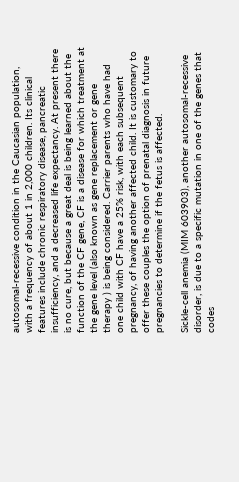autosomal-recessive condition in the Caucasian population, with a frequency of about 1 in 2,000 children. Its clinical features include chronic respiratory disease, pancreatic insufficiency, and a decreased life expectancy. At present there is no cure, but because a great deal is being learned about the function of the CF gene, CF is a disease for which treatment at the gene level (also known as gene replacement or gene therapy ) is being considered. Carrier parents who have had one child with CF have a 25% risk, with each subsequent pregnancy, of having another affected child. It is customary to offer these couples the option of prenatal diagnosis in future pregnancies to determine if the fetus is affected.

Sickle-cell anemia (MIM 603903), another autosomal-recessive disorder, is due to a specific mutation in one of the genes that codes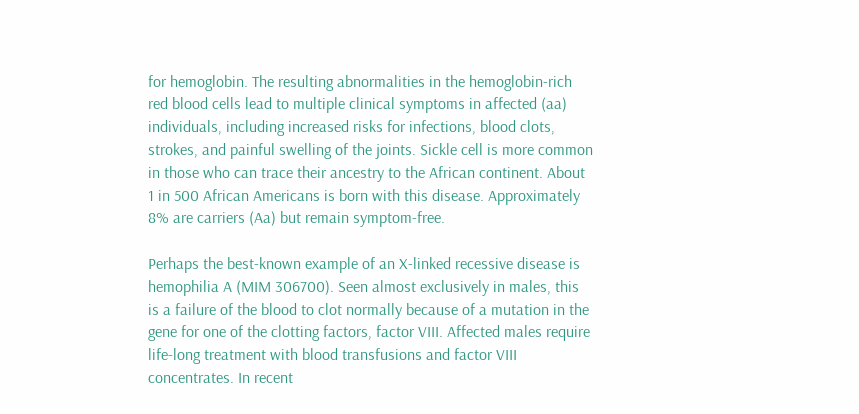for hemoglobin. The resulting abnormalities in the hemoglobin-rich red blood cells lead to multiple clinical symptoms in affected (aa) individuals, including increased risks for infections, blood clots, strokes, and painful swelling of the joints. Sickle cell is more common in those who can trace their ancestry to the African continent. About 1 in 500 African Americans is born with this disease. Approximately 8% are carriers (Aa) but remain symptom-free.

Perhaps the best-known example of an X-linked recessive disease is hemophilia A (MIM 306700). Seen almost exclusively in males, this is a failure of the blood to clot normally because of a mutation in the gene for one of the clotting factors, factor VIII. Affected males require life-long treatment with blood transfusions and factor VIII concentrates. In recent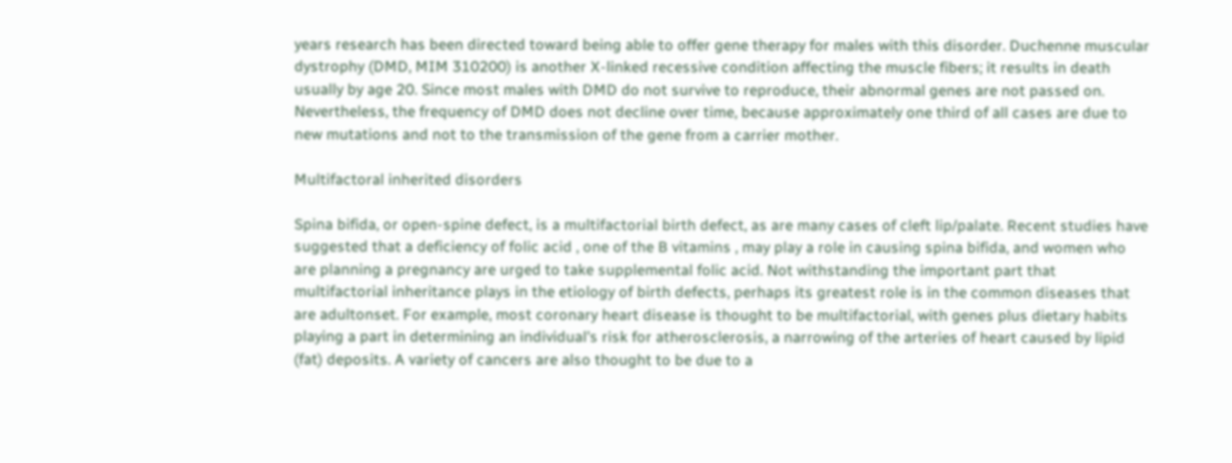years research has been directed toward being able to offer gene therapy for males with this disorder. Duchenne muscular dystrophy (DMD, MIM 310200) is another X-linked recessive condition affecting the muscle fibers; it results in death usually by age 20. Since most males with DMD do not survive to reproduce, their abnormal genes are not passed on. Nevertheless, the frequency of DMD does not decline over time, because approximately one third of all cases are due to new mutations and not to the transmission of the gene from a carrier mother.

Multifactoral inherited disorders

Spina bifida, or open-spine defect, is a multifactorial birth defect, as are many cases of cleft lip/palate. Recent studies have suggested that a deficiency of folic acid , one of the B vitamins , may play a role in causing spina bifida, and women who are planning a pregnancy are urged to take supplemental folic acid. Not withstanding the important part that multifactorial inheritance plays in the etiology of birth defects, perhaps its greatest role is in the common diseases that are adultonset. For example, most coronary heart disease is thought to be multifactorial, with genes plus dietary habits playing a part in determining an individual's risk for atherosclerosis, a narrowing of the arteries of heart caused by lipid (fat) deposits. A variety of cancers are also thought to be due to a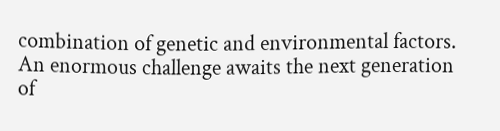combination of genetic and environmental factors. An enormous challenge awaits the next generation of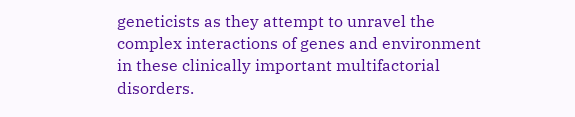geneticists as they attempt to unravel the complex interactions of genes and environment in these clinically important multifactorial disorders.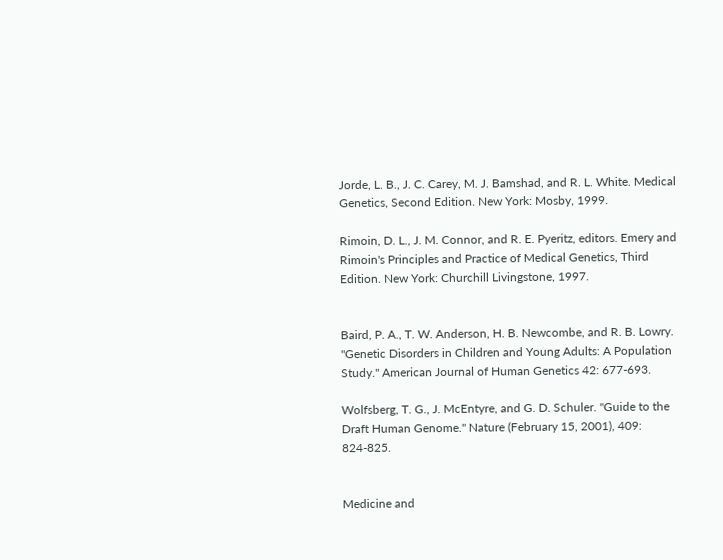Jorde, L. B., J. C. Carey, M. J. Bamshad, and R. L. White. Medical Genetics, Second Edition. New York: Mosby, 1999.

Rimoin, D. L., J. M. Connor, and R. E. Pyeritz, editors. Emery and Rimoin's Principles and Practice of Medical Genetics, Third Edition. New York: Churchill Livingstone, 1997.


Baird, P. A., T. W. Anderson, H. B. Newcombe, and R. B. Lowry. "Genetic Disorders in Children and Young Adults: A Population Study." American Journal of Human Genetics 42: 677-693.

Wolfsberg, T. G., J. McEntyre, and G. D. Schuler. "Guide to the Draft Human Genome." Nature (February 15, 2001), 409: 824-825.


Medicine and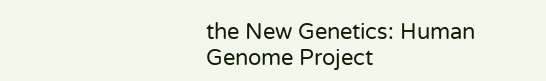the New Genetics: Human Genome Project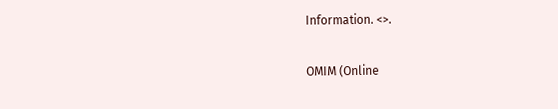Information. <>.

OMIM (Online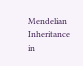Mendelian Inheritance in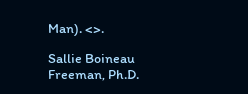Man). <>.

Sallie Boineau Freeman, Ph.D.